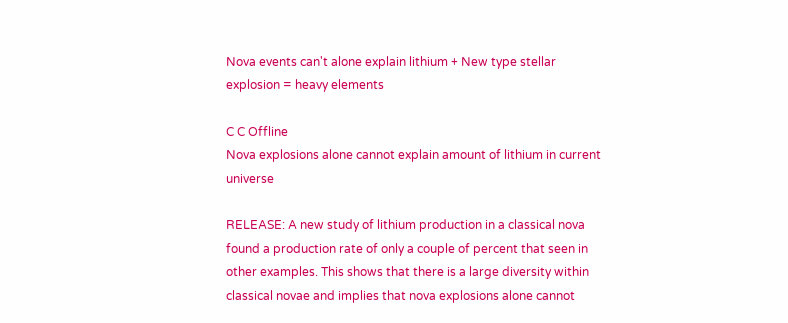Nova events can't alone explain lithium + New type stellar explosion = heavy elements

C C Offline
Nova explosions alone cannot explain amount of lithium in current universe

RELEASE: A new study of lithium production in a classical nova found a production rate of only a couple of percent that seen in other examples. This shows that there is a large diversity within classical novae and implies that nova explosions alone cannot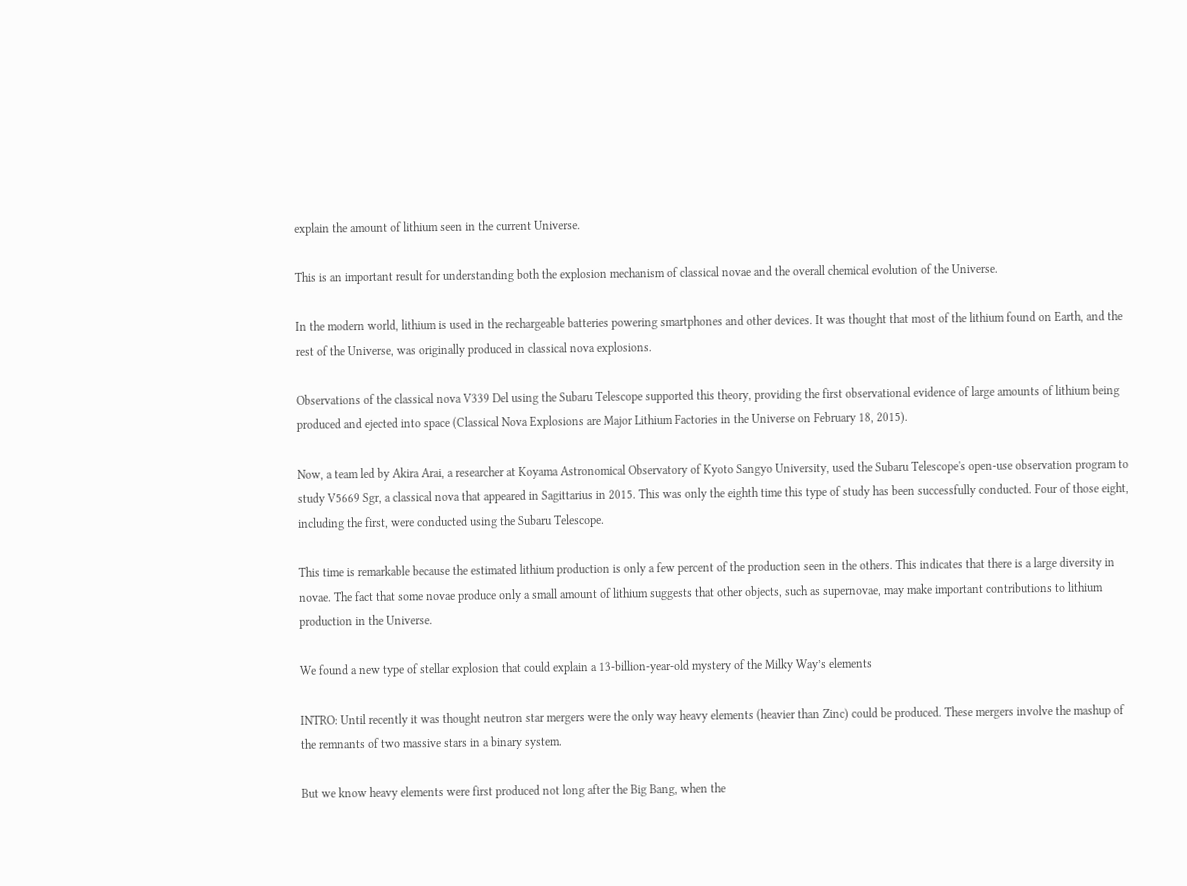explain the amount of lithium seen in the current Universe.

This is an important result for understanding both the explosion mechanism of classical novae and the overall chemical evolution of the Universe.

In the modern world, lithium is used in the rechargeable batteries powering smartphones and other devices. It was thought that most of the lithium found on Earth, and the rest of the Universe, was originally produced in classical nova explosions.

Observations of the classical nova V339 Del using the Subaru Telescope supported this theory, providing the first observational evidence of large amounts of lithium being produced and ejected into space (Classical Nova Explosions are Major Lithium Factories in the Universe on February 18, 2015).

Now, a team led by Akira Arai, a researcher at Koyama Astronomical Observatory of Kyoto Sangyo University, used the Subaru Telescope's open-use observation program to study V5669 Sgr, a classical nova that appeared in Sagittarius in 2015. This was only the eighth time this type of study has been successfully conducted. Four of those eight, including the first, were conducted using the Subaru Telescope.

This time is remarkable because the estimated lithium production is only a few percent of the production seen in the others. This indicates that there is a large diversity in novae. The fact that some novae produce only a small amount of lithium suggests that other objects, such as supernovae, may make important contributions to lithium production in the Universe.

We found a new type of stellar explosion that could explain a 13-billion-year-old mystery of the Milky Way’s elements

INTRO: Until recently it was thought neutron star mergers were the only way heavy elements (heavier than Zinc) could be produced. These mergers involve the mashup of the remnants of two massive stars in a binary system.

But we know heavy elements were first produced not long after the Big Bang, when the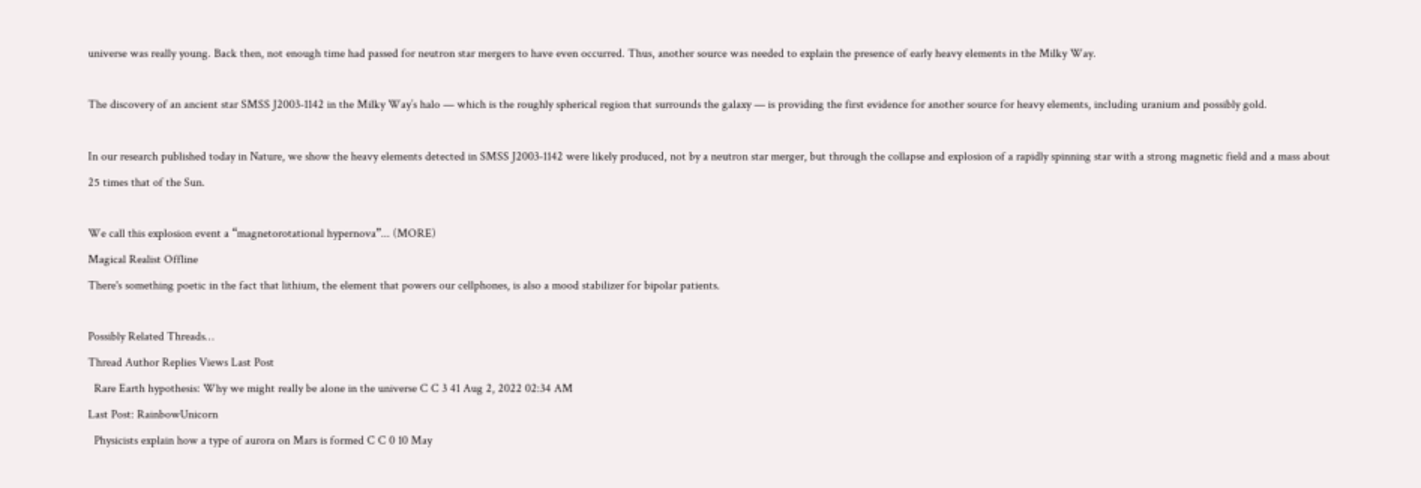universe was really young. Back then, not enough time had passed for neutron star mergers to have even occurred. Thus, another source was needed to explain the presence of early heavy elements in the Milky Way.

The discovery of an ancient star SMSS J2003-1142 in the Milky Way’s halo — which is the roughly spherical region that surrounds the galaxy — is providing the first evidence for another source for heavy elements, including uranium and possibly gold.

In our research published today in Nature, we show the heavy elements detected in SMSS J2003-1142 were likely produced, not by a neutron star merger, but through the collapse and explosion of a rapidly spinning star with a strong magnetic field and a mass about 25 times that of the Sun.

We call this explosion event a “magnetorotational hypernova”... (MORE)
Magical Realist Offline
There's something poetic in the fact that lithium, the element that powers our cellphones, is also a mood stabilizer for bipolar patients.

Possibly Related Threads…
Thread Author Replies Views Last Post
  Rare Earth hypothesis: Why we might really be alone in the universe C C 3 41 Aug 2, 2022 02:34 AM
Last Post: RainbowUnicorn
  Physicists explain how a type of aurora on Mars is formed C C 0 10 May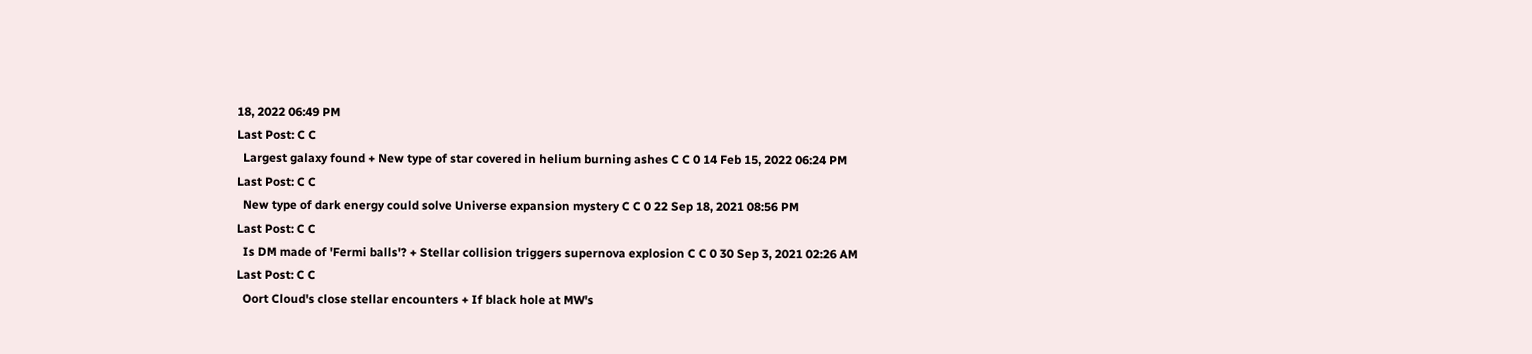18, 2022 06:49 PM
Last Post: C C
  Largest galaxy found + New type of star covered in helium burning ashes C C 0 14 Feb 15, 2022 06:24 PM
Last Post: C C
  New type of dark energy could solve Universe expansion mystery C C 0 22 Sep 18, 2021 08:56 PM
Last Post: C C
  Is DM made of 'Fermi balls'? + Stellar collision triggers supernova explosion C C 0 30 Sep 3, 2021 02:26 AM
Last Post: C C
  Oort Cloud's close stellar encounters + If black hole at MW's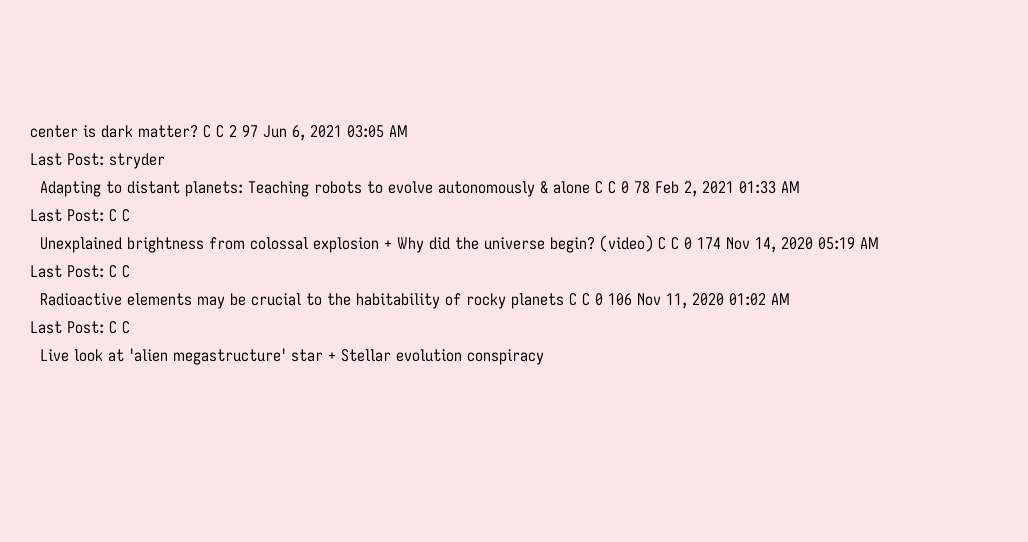center is dark matter? C C 2 97 Jun 6, 2021 03:05 AM
Last Post: stryder
  Adapting to distant planets: Teaching robots to evolve autonomously & alone C C 0 78 Feb 2, 2021 01:33 AM
Last Post: C C
  Unexplained brightness from colossal explosion + Why did the universe begin? (video) C C 0 174 Nov 14, 2020 05:19 AM
Last Post: C C
  Radioactive elements may be crucial to the habitability of rocky planets C C 0 106 Nov 11, 2020 01:02 AM
Last Post: C C
  Live look at 'alien megastructure' star + Stellar evolution conspiracy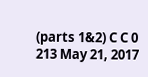(parts 1&2) C C 0 213 May 21, 2017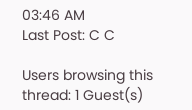03:46 AM
Last Post: C C

Users browsing this thread: 1 Guest(s)